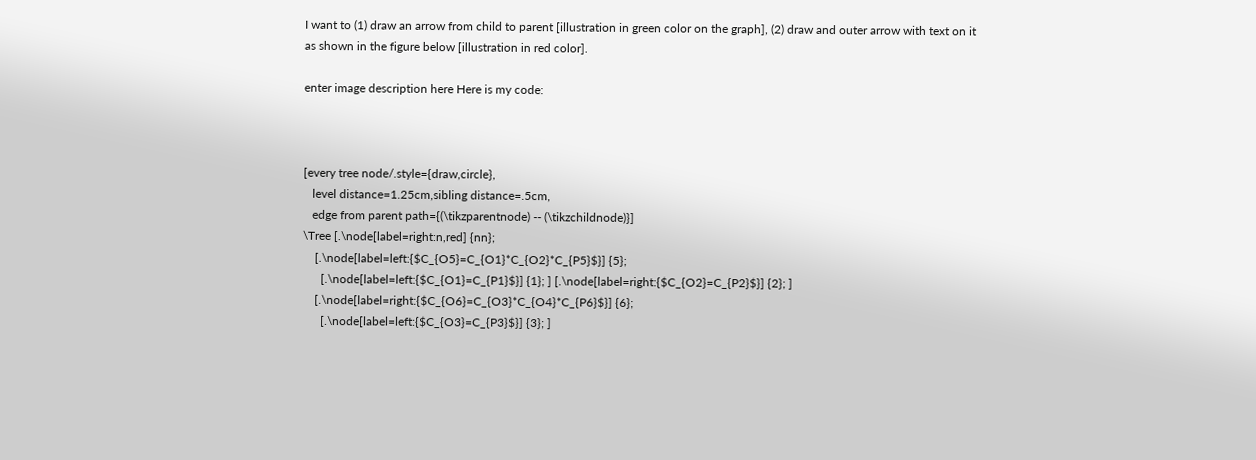I want to (1) draw an arrow from child to parent [illustration in green color on the graph], (2) draw and outer arrow with text on it as shown in the figure below [illustration in red color].

enter image description here Here is my code:



[every tree node/.style={draw,circle},
   level distance=1.25cm,sibling distance=.5cm,
   edge from parent path={(\tikzparentnode) -- (\tikzchildnode)}]
\Tree [.\node[label=right:n,red] {nn};
    [.\node[label=left:{$C_{O5}=C_{O1}*C_{O2}*C_{P5}$}] {5};
      [.\node[label=left:{$C_{O1}=C_{P1}$}] {1}; ] [.\node[label=right:{$C_{O2}=C_{P2}$}] {2}; ]
    [.\node[label=right:{$C_{O6}=C_{O3}*C_{O4}*C_{P6}$}] {6};
      [.\node[label=left:{$C_{O3}=C_{P3}$}] {3}; ]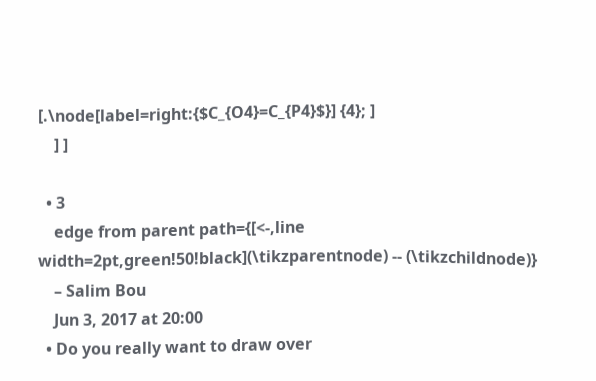[.\node[label=right:{$C_{O4}=C_{P4}$}] {4}; ]
    ] ]

  • 3
    edge from parent path={[<-,line width=2pt,green!50!black](\tikzparentnode) -- (\tikzchildnode)}
    – Salim Bou
    Jun 3, 2017 at 20:00
  • Do you really want to draw over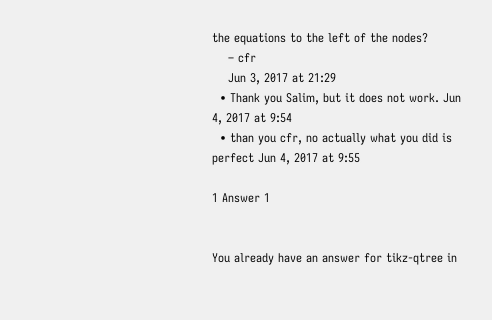the equations to the left of the nodes?
    – cfr
    Jun 3, 2017 at 21:29
  • Thank you Salim, but it does not work. Jun 4, 2017 at 9:54
  • than you cfr, no actually what you did is perfect Jun 4, 2017 at 9:55

1 Answer 1


You already have an answer for tikz-qtree in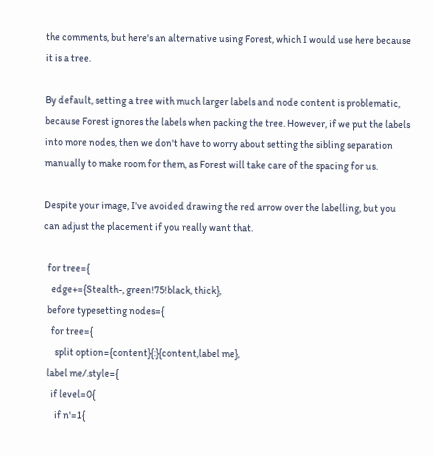the comments, but here's an alternative using Forest, which I would use here because it is a tree.

By default, setting a tree with much larger labels and node content is problematic, because Forest ignores the labels when packing the tree. However, if we put the labels into more nodes, then we don't have to worry about setting the sibling separation manually to make room for them, as Forest will take care of the spacing for us.

Despite your image, I've avoided drawing the red arrow over the labelling, but you can adjust the placement if you really want that.

  for tree={
    edge+={Stealth-, green!75!black, thick},
  before typesetting nodes={
    for tree={
      split option={content}{:}{content,label me},
  label me/.style={
    if level=0{
      if n'=1{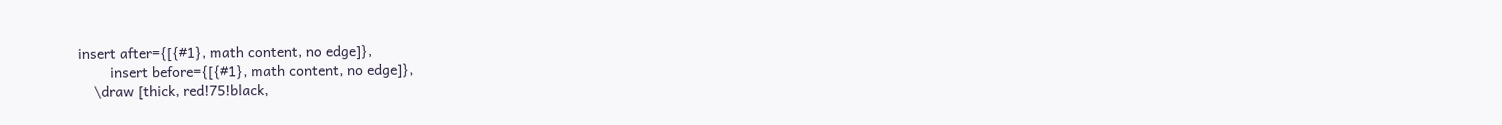insert after={[{#1}, math content, no edge]},
        insert before={[{#1}, math content, no edge]},
    \draw [thick, red!75!black,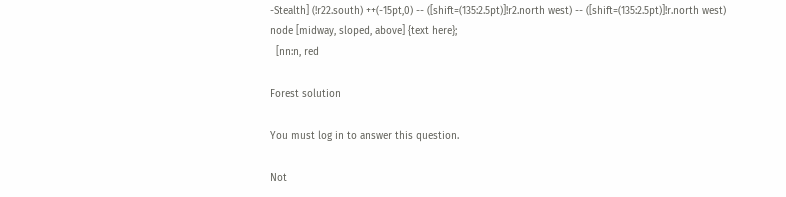-Stealth] (!r22.south) ++(-15pt,0) -- ([shift=(135:2.5pt)]!r2.north west) -- ([shift=(135:2.5pt)]!r.north west) node [midway, sloped, above] {text here};
  [nn:n, red

Forest solution

You must log in to answer this question.

Not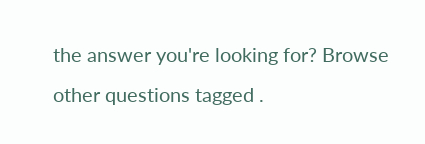the answer you're looking for? Browse other questions tagged .